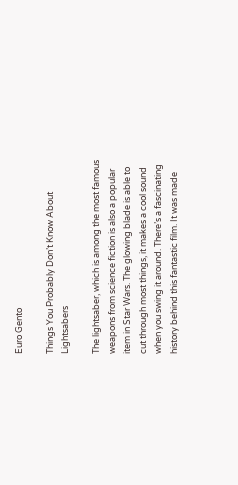Euro Gento

Things You Probably Don’t Know About Lightsabers

The lightsaber, which is among the most famous weapons from science fiction is also a popular item in Star Wars. The glowing blade is able to cut through most things, it makes a cool sound when you swing it around. There’s a fascinating history behind this fantastic film. It was made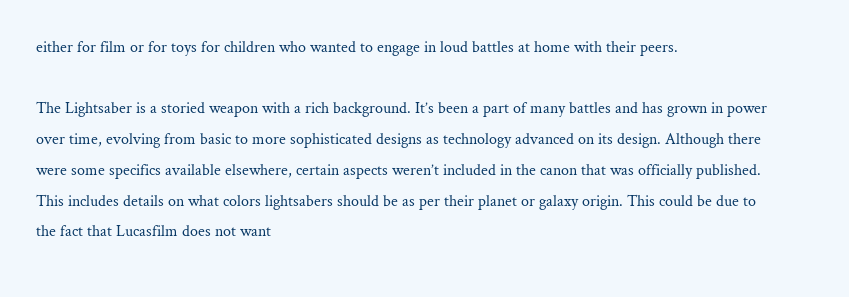either for film or for toys for children who wanted to engage in loud battles at home with their peers.

The Lightsaber is a storied weapon with a rich background. It’s been a part of many battles and has grown in power over time, evolving from basic to more sophisticated designs as technology advanced on its design. Although there were some specifics available elsewhere, certain aspects weren’t included in the canon that was officially published. This includes details on what colors lightsabers should be as per their planet or galaxy origin. This could be due to the fact that Lucasfilm does not want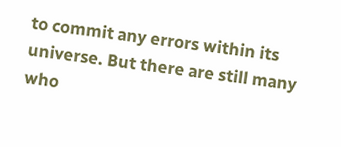to commit any errors within its universe. But there are still many who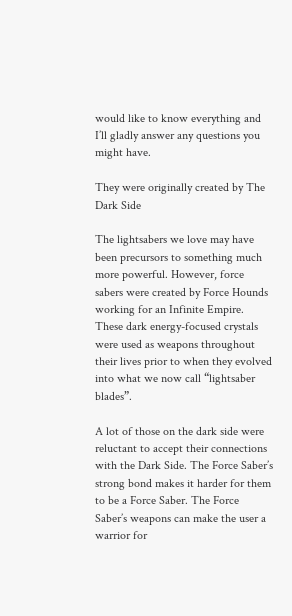would like to know everything and I’ll gladly answer any questions you might have.

They were originally created by The Dark Side

The lightsabers we love may have been precursors to something much more powerful. However, force sabers were created by Force Hounds working for an Infinite Empire. These dark energy-focused crystals were used as weapons throughout their lives prior to when they evolved into what we now call “lightsaber blades”.

A lot of those on the dark side were reluctant to accept their connections with the Dark Side. The Force Saber’s strong bond makes it harder for them to be a Force Saber. The Force Saber’s weapons can make the user a warrior for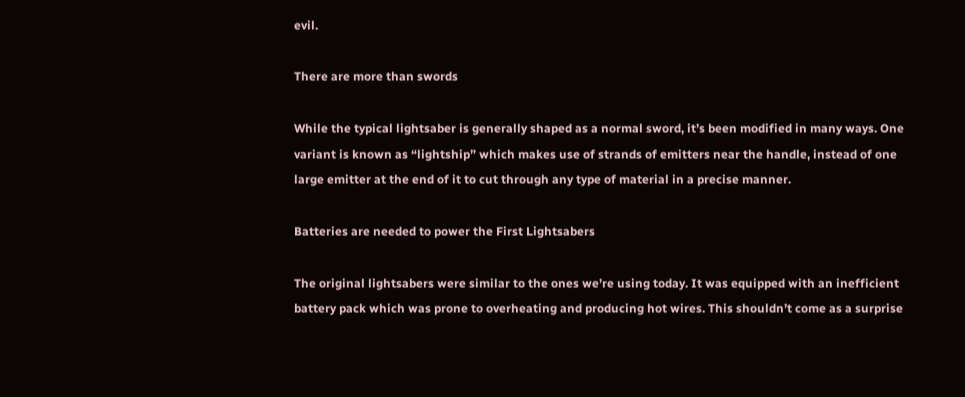evil.

There are more than swords

While the typical lightsaber is generally shaped as a normal sword, it’s been modified in many ways. One variant is known as “lightship” which makes use of strands of emitters near the handle, instead of one large emitter at the end of it to cut through any type of material in a precise manner.

Batteries are needed to power the First Lightsabers

The original lightsabers were similar to the ones we’re using today. It was equipped with an inefficient battery pack which was prone to overheating and producing hot wires. This shouldn’t come as a surprise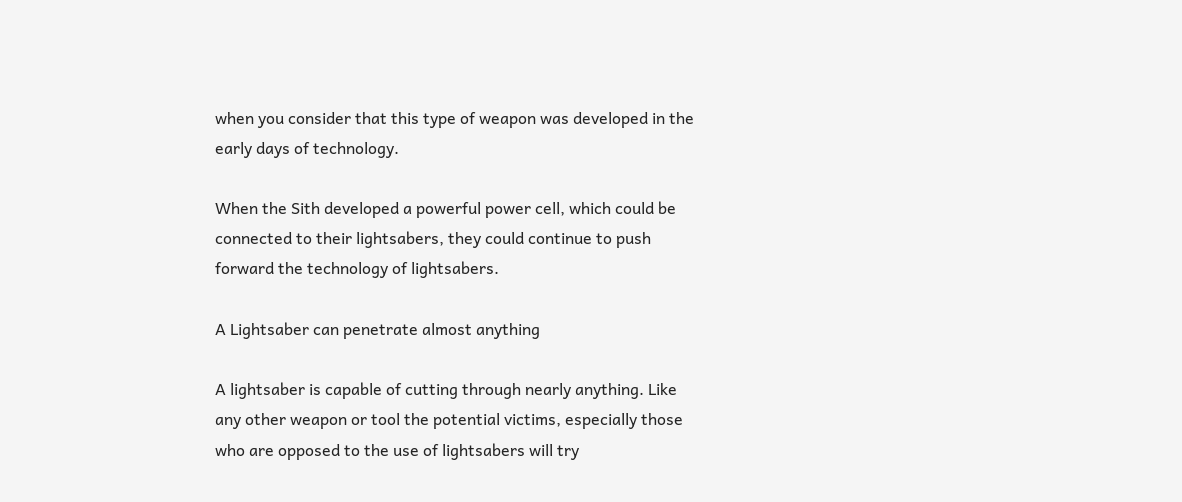when you consider that this type of weapon was developed in the early days of technology.

When the Sith developed a powerful power cell, which could be connected to their lightsabers, they could continue to push forward the technology of lightsabers.

A Lightsaber can penetrate almost anything

A lightsaber is capable of cutting through nearly anything. Like any other weapon or tool the potential victims, especially those who are opposed to the use of lightsabers will try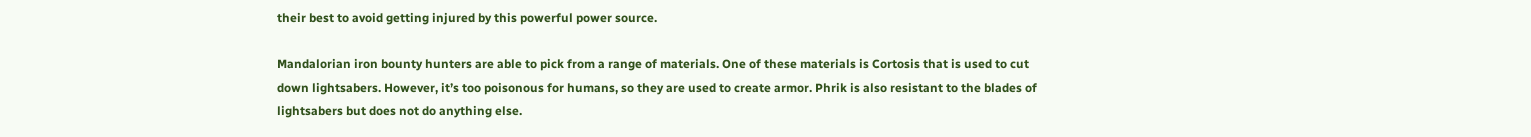their best to avoid getting injured by this powerful power source.

Mandalorian iron bounty hunters are able to pick from a range of materials. One of these materials is Cortosis that is used to cut down lightsabers. However, it’s too poisonous for humans, so they are used to create armor. Phrik is also resistant to the blades of lightsabers but does not do anything else.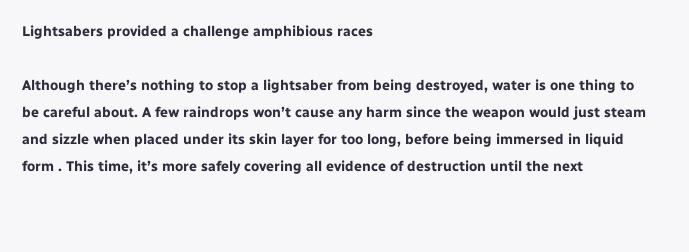Lightsabers provided a challenge amphibious races

Although there’s nothing to stop a lightsaber from being destroyed, water is one thing to be careful about. A few raindrops won’t cause any harm since the weapon would just steam and sizzle when placed under its skin layer for too long, before being immersed in liquid form . This time, it’s more safely covering all evidence of destruction until the next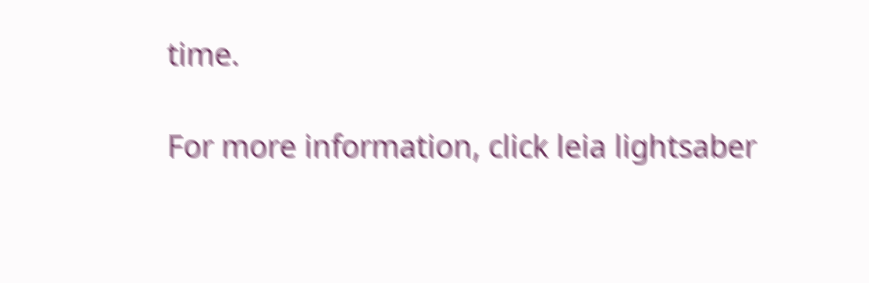time.

For more information, click leia lightsaber